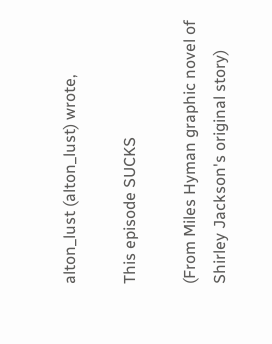alton_lust (alton_lust) wrote,

This episode SUCKS

(From Miles Hyman graphic novel of Shirley Jackson's original story)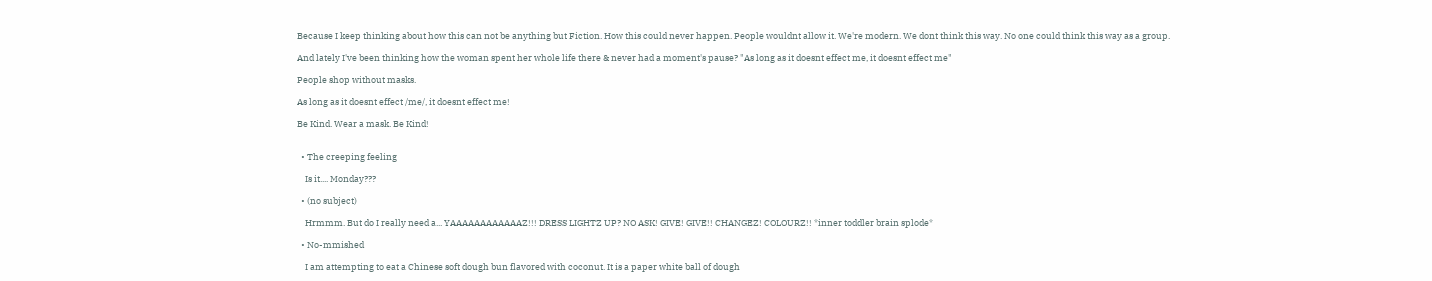Because I keep thinking about how this can not be anything but Fiction. How this could never happen. People wouldnt allow it. We're modern. We dont think this way. No one could think this way as a group.

And lately I've been thinking how the woman spent her whole life there & never had a moment's pause? "As long as it doesnt effect me, it doesnt effect me"

People shop without masks.

As long as it doesnt effect /me/, it doesnt effect me!

Be Kind. Wear a mask. Be Kind!


  • The creeping feeling

    Is it.... Monday???

  • (no subject)

    Hrmmm. But do I really need a... YAAAAAAAAAAAAZ!!! DRESS LIGHTZ UP? NO ASK! GIVE! GIVE!! CHANGEZ! COLOURZ!! *inner toddler brain splode*

  • No-mmished

    I am attempting to eat a Chinese soft dough bun flavored with coconut. It is a paper white ball of dough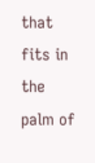that fits in the palm of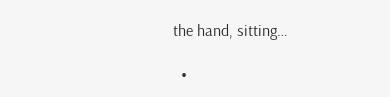the hand, sitting…

  •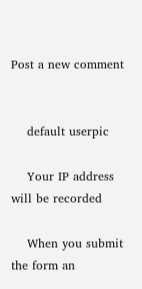Post a new comment


    default userpic

    Your IP address will be recorded

    When you submit the form an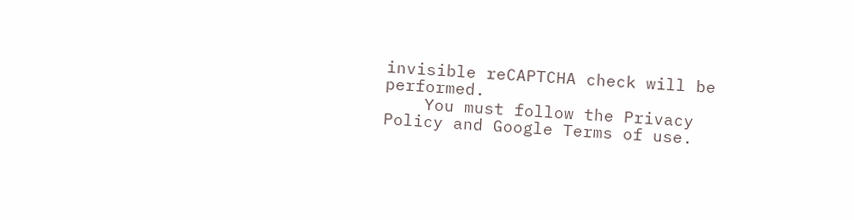invisible reCAPTCHA check will be performed.
    You must follow the Privacy Policy and Google Terms of use.